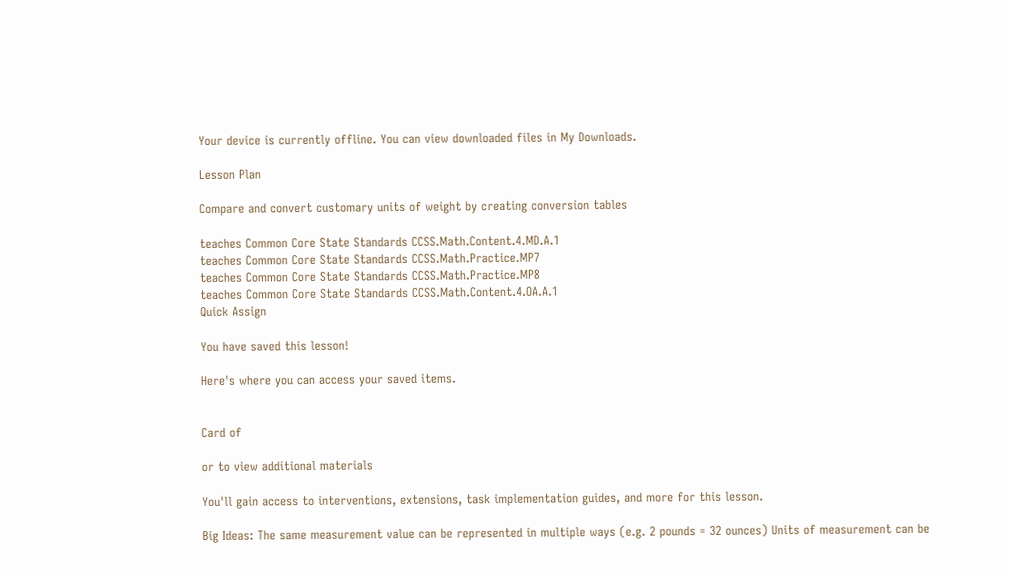Your device is currently offline. You can view downloaded files in My Downloads.

Lesson Plan

Compare and convert customary units of weight by creating conversion tables

teaches Common Core State Standards CCSS.Math.Content.4.MD.A.1
teaches Common Core State Standards CCSS.Math.Practice.MP7
teaches Common Core State Standards CCSS.Math.Practice.MP8
teaches Common Core State Standards CCSS.Math.Content.4.OA.A.1
Quick Assign

You have saved this lesson!

Here's where you can access your saved items.


Card of

or to view additional materials

You'll gain access to interventions, extensions, task implementation guides, and more for this lesson.

Big Ideas: The same measurement value can be represented in multiple ways (e.g. 2 pounds = 32 ounces) Units of measurement can be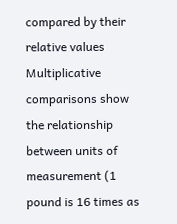compared by their relative values Multiplicative comparisons show the relationship between units of measurement (1 pound is 16 times as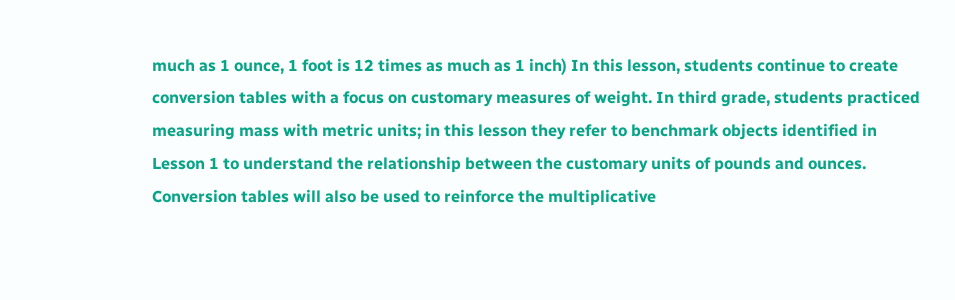much as 1 ounce, 1 foot is 12 times as much as 1 inch) In this lesson, students continue to create conversion tables with a focus on customary measures of weight. In third grade, students practiced measuring mass with metric units; in this lesson they refer to benchmark objects identified in Lesson 1 to understand the relationship between the customary units of pounds and ounces. Conversion tables will also be used to reinforce the multiplicative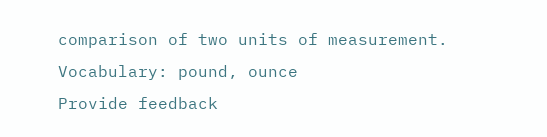comparison of two units of measurement. Vocabulary: pound, ounce
Provide feedback